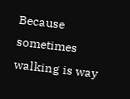Because sometimes walking is way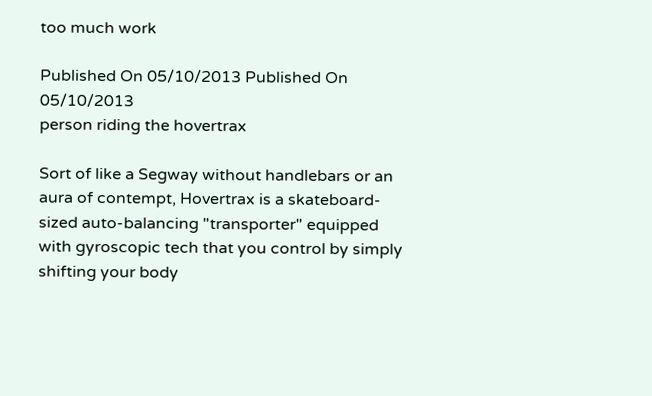too much work

Published On 05/10/2013 Published On 05/10/2013
person riding the hovertrax

Sort of like a Segway without handlebars or an aura of contempt, Hovertrax is a skateboard-sized auto-balancing "transporter" equipped with gyroscopic tech that you control by simply shifting your body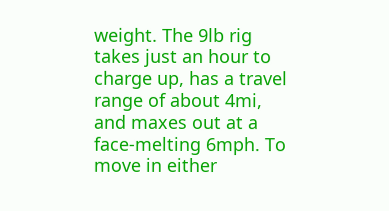weight. The 9lb rig takes just an hour to charge up, has a travel range of about 4mi, and maxes out at a face-melting 6mph. To move in either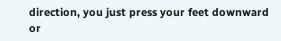direction, you just press your feet downward or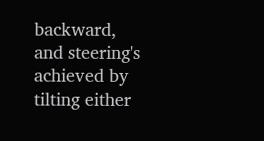backward, and steering's achieved by tilting either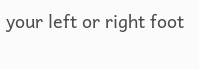your left or right foot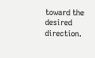toward the desired direction.